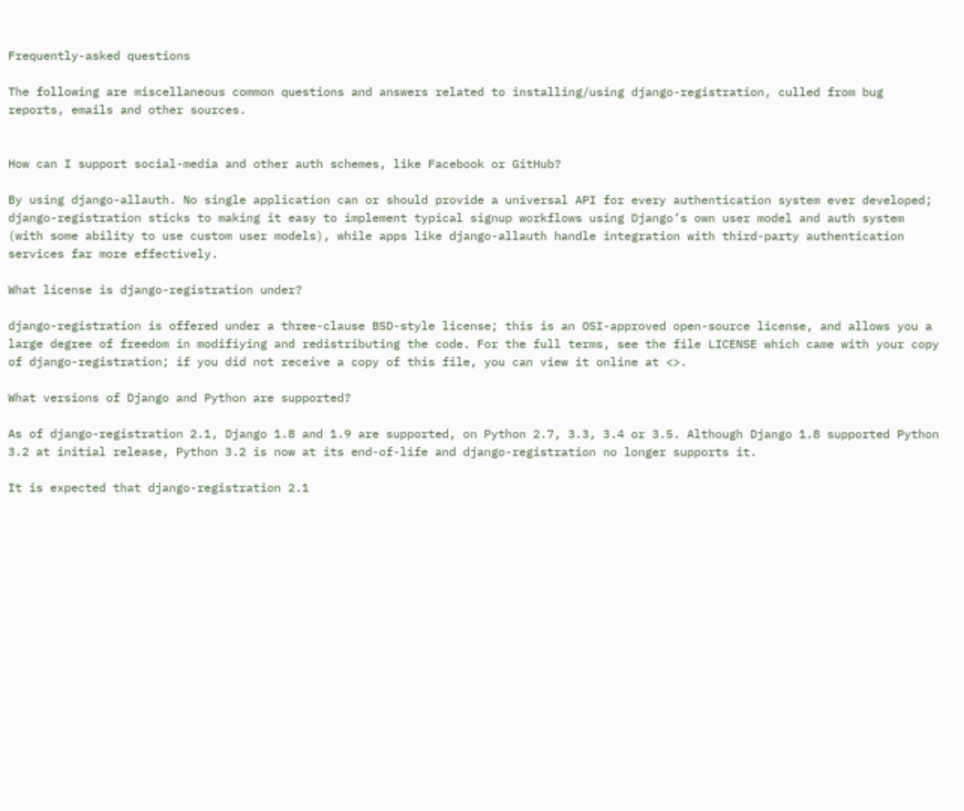Frequently-asked questions

The following are miscellaneous common questions and answers related to installing/using django-registration, culled from bug reports, emails and other sources.


How can I support social-media and other auth schemes, like Facebook or GitHub?

By using django-allauth. No single application can or should provide a universal API for every authentication system ever developed; django-registration sticks to making it easy to implement typical signup workflows using Django’s own user model and auth system (with some ability to use custom user models), while apps like django-allauth handle integration with third-party authentication services far more effectively.

What license is django-registration under?

django-registration is offered under a three-clause BSD-style license; this is an OSI-approved open-source license, and allows you a large degree of freedom in modifiying and redistributing the code. For the full terms, see the file LICENSE which came with your copy of django-registration; if you did not receive a copy of this file, you can view it online at <>.

What versions of Django and Python are supported?

As of django-registration 2.1, Django 1.8 and 1.9 are supported, on Python 2.7, 3.3, 3.4 or 3.5. Although Django 1.8 supported Python 3.2 at initial release, Python 3.2 is now at its end-of-life and django-registration no longer supports it.

It is expected that django-registration 2.1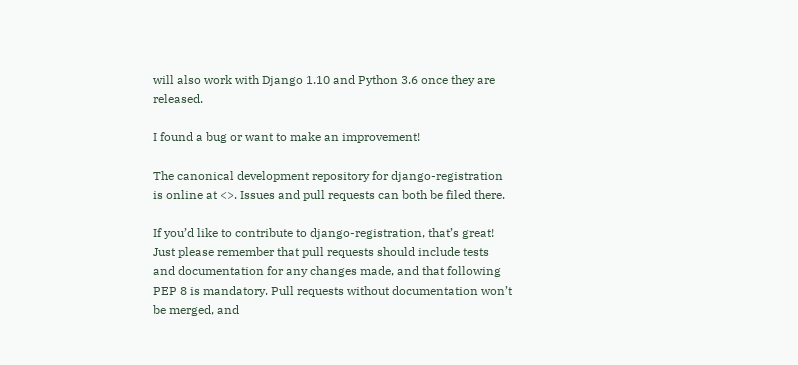will also work with Django 1.10 and Python 3.6 once they are released.

I found a bug or want to make an improvement!

The canonical development repository for django-registration is online at <>. Issues and pull requests can both be filed there.

If you’d like to contribute to django-registration, that’s great! Just please remember that pull requests should include tests and documentation for any changes made, and that following PEP 8 is mandatory. Pull requests without documentation won’t be merged, and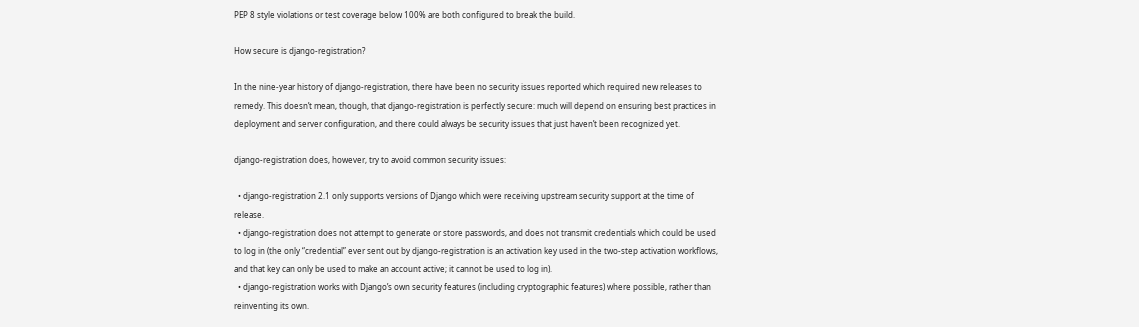PEP 8 style violations or test coverage below 100% are both configured to break the build.

How secure is django-registration?

In the nine-year history of django-registration, there have been no security issues reported which required new releases to remedy. This doesn’t mean, though, that django-registration is perfectly secure: much will depend on ensuring best practices in deployment and server configuration, and there could always be security issues that just haven’t been recognized yet.

django-registration does, however, try to avoid common security issues:

  • django-registration 2.1 only supports versions of Django which were receiving upstream security support at the time of release.
  • django-registration does not attempt to generate or store passwords, and does not transmit credentials which could be used to log in (the only “credential” ever sent out by django-registration is an activation key used in the two-step activation workflows, and that key can only be used to make an account active; it cannot be used to log in).
  • django-registration works with Django’s own security features (including cryptographic features) where possible, rather than reinventing its own.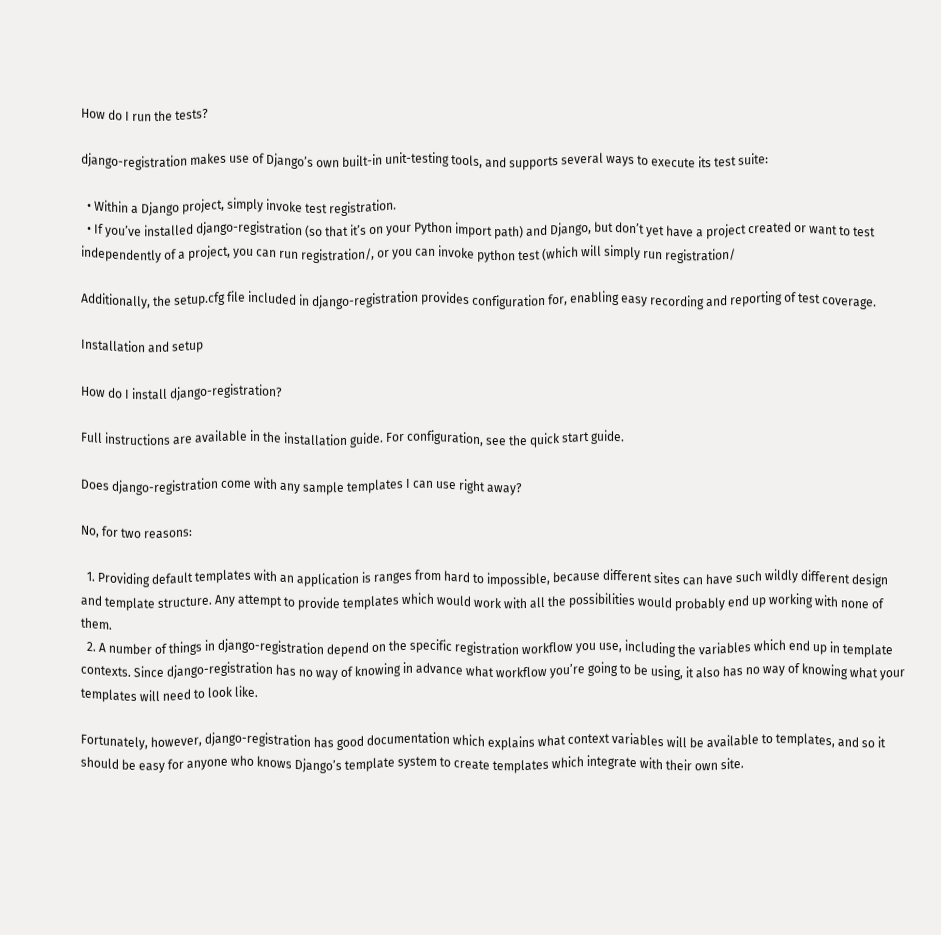How do I run the tests?

django-registration makes use of Django’s own built-in unit-testing tools, and supports several ways to execute its test suite:

  • Within a Django project, simply invoke test registration.
  • If you’ve installed django-registration (so that it’s on your Python import path) and Django, but don’t yet have a project created or want to test independently of a project, you can run registration/, or you can invoke python test (which will simply run registration/

Additionally, the setup.cfg file included in django-registration provides configuration for, enabling easy recording and reporting of test coverage.

Installation and setup

How do I install django-registration?

Full instructions are available in the installation guide. For configuration, see the quick start guide.

Does django-registration come with any sample templates I can use right away?

No, for two reasons:

  1. Providing default templates with an application is ranges from hard to impossible, because different sites can have such wildly different design and template structure. Any attempt to provide templates which would work with all the possibilities would probably end up working with none of them.
  2. A number of things in django-registration depend on the specific registration workflow you use, including the variables which end up in template contexts. Since django-registration has no way of knowing in advance what workflow you’re going to be using, it also has no way of knowing what your templates will need to look like.

Fortunately, however, django-registration has good documentation which explains what context variables will be available to templates, and so it should be easy for anyone who knows Django’s template system to create templates which integrate with their own site.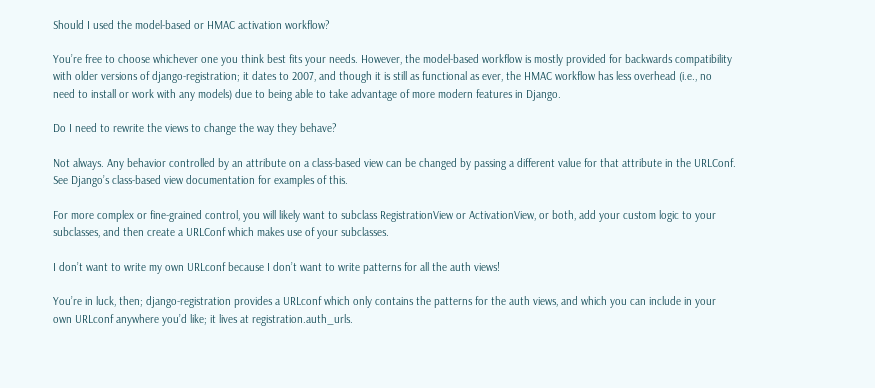Should I used the model-based or HMAC activation workflow?

You’re free to choose whichever one you think best fits your needs. However, the model-based workflow is mostly provided for backwards compatibility with older versions of django-registration; it dates to 2007, and though it is still as functional as ever, the HMAC workflow has less overhead (i.e., no need to install or work with any models) due to being able to take advantage of more modern features in Django.

Do I need to rewrite the views to change the way they behave?

Not always. Any behavior controlled by an attribute on a class-based view can be changed by passing a different value for that attribute in the URLConf. See Django’s class-based view documentation for examples of this.

For more complex or fine-grained control, you will likely want to subclass RegistrationView or ActivationView, or both, add your custom logic to your subclasses, and then create a URLConf which makes use of your subclasses.

I don’t want to write my own URLconf because I don’t want to write patterns for all the auth views!

You’re in luck, then; django-registration provides a URLconf which only contains the patterns for the auth views, and which you can include in your own URLconf anywhere you’d like; it lives at registration.auth_urls.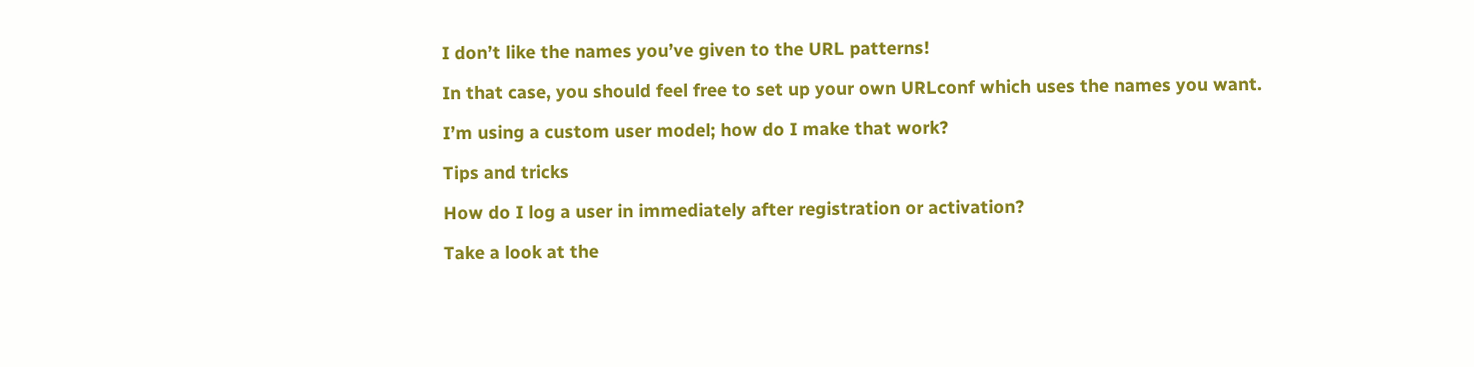I don’t like the names you’ve given to the URL patterns!

In that case, you should feel free to set up your own URLconf which uses the names you want.

I’m using a custom user model; how do I make that work?

Tips and tricks

How do I log a user in immediately after registration or activation?

Take a look at the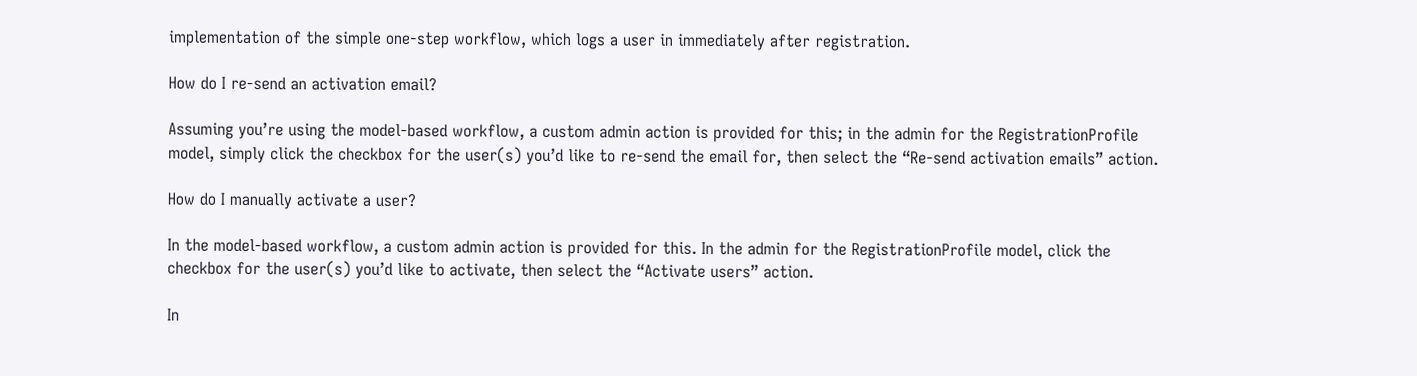implementation of the simple one-step workflow, which logs a user in immediately after registration.

How do I re-send an activation email?

Assuming you’re using the model-based workflow, a custom admin action is provided for this; in the admin for the RegistrationProfile model, simply click the checkbox for the user(s) you’d like to re-send the email for, then select the “Re-send activation emails” action.

How do I manually activate a user?

In the model-based workflow, a custom admin action is provided for this. In the admin for the RegistrationProfile model, click the checkbox for the user(s) you’d like to activate, then select the “Activate users” action.

In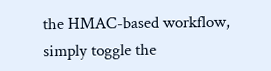the HMAC-based workflow, simply toggle the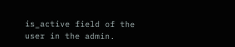is_active field of the user in the admin.